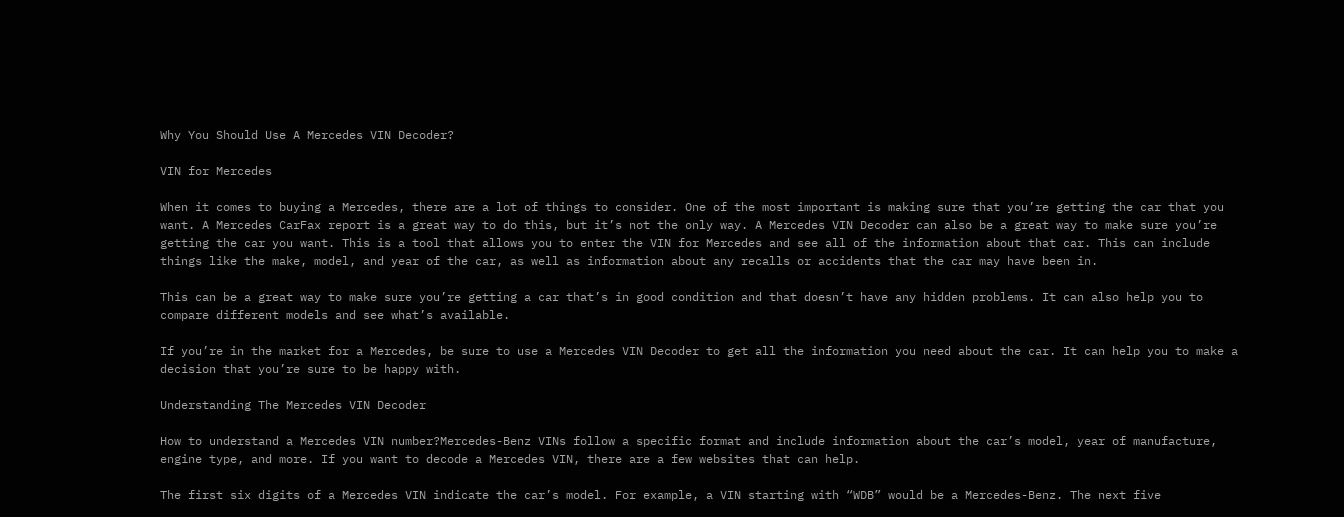Why You Should Use A Mercedes VIN Decoder?

VIN for Mercedes

When it comes to buying a Mercedes, there are a lot of things to consider. One of the most important is making sure that you’re getting the car that you want. A Mercedes CarFax report is a great way to do this, but it’s not the only way. A Mercedes VIN Decoder can also be a great way to make sure you’re getting the car you want. This is a tool that allows you to enter the VIN for Mercedes and see all of the information about that car. This can include things like the make, model, and year of the car, as well as information about any recalls or accidents that the car may have been in.

This can be a great way to make sure you’re getting a car that’s in good condition and that doesn’t have any hidden problems. It can also help you to compare different models and see what’s available.

If you’re in the market for a Mercedes, be sure to use a Mercedes VIN Decoder to get all the information you need about the car. It can help you to make a decision that you’re sure to be happy with.

Understanding The Mercedes VIN Decoder

How to understand a Mercedes VIN number?Mercedes-Benz VINs follow a specific format and include information about the car’s model, year of manufacture, engine type, and more. If you want to decode a Mercedes VIN, there are a few websites that can help.

The first six digits of a Mercedes VIN indicate the car’s model. For example, a VIN starting with “WDB” would be a Mercedes-Benz. The next five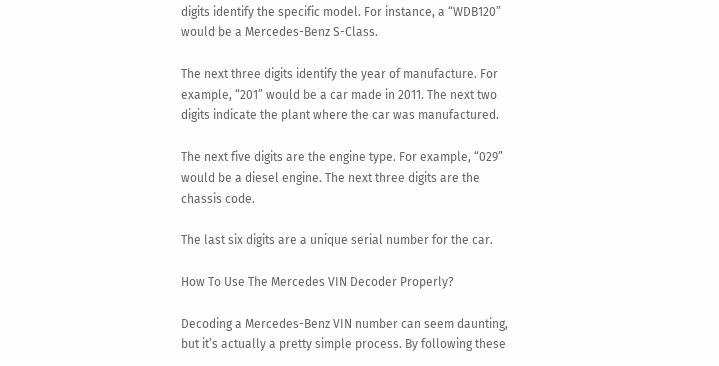digits identify the specific model. For instance, a “WDB120” would be a Mercedes-Benz S-Class.

The next three digits identify the year of manufacture. For example, “201” would be a car made in 2011. The next two digits indicate the plant where the car was manufactured.

The next five digits are the engine type. For example, “029” would be a diesel engine. The next three digits are the chassis code.

The last six digits are a unique serial number for the car.

How To Use The Mercedes VIN Decoder Properly?

Decoding a Mercedes-Benz VIN number can seem daunting, but it’s actually a pretty simple process. By following these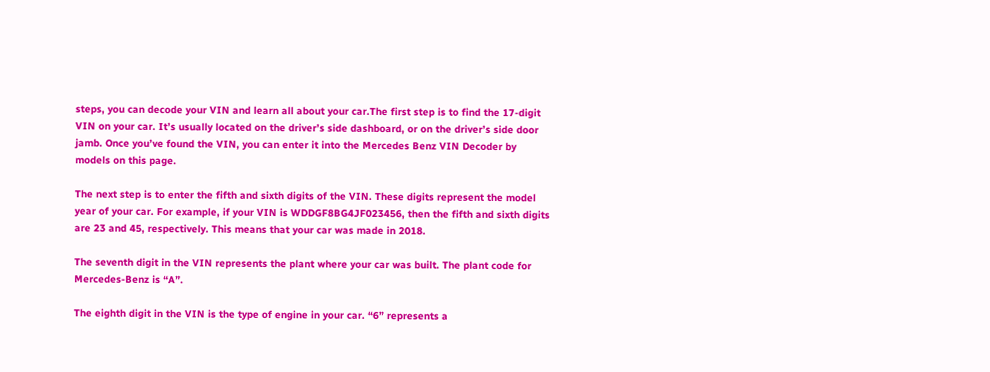steps, you can decode your VIN and learn all about your car.The first step is to find the 17-digit VIN on your car. It’s usually located on the driver’s side dashboard, or on the driver’s side door jamb. Once you’ve found the VIN, you can enter it into the Mercedes Benz VIN Decoder by models on this page.

The next step is to enter the fifth and sixth digits of the VIN. These digits represent the model year of your car. For example, if your VIN is WDDGF8BG4JF023456, then the fifth and sixth digits are 23 and 45, respectively. This means that your car was made in 2018.

The seventh digit in the VIN represents the plant where your car was built. The plant code for Mercedes-Benz is “A”.

The eighth digit in the VIN is the type of engine in your car. “6” represents a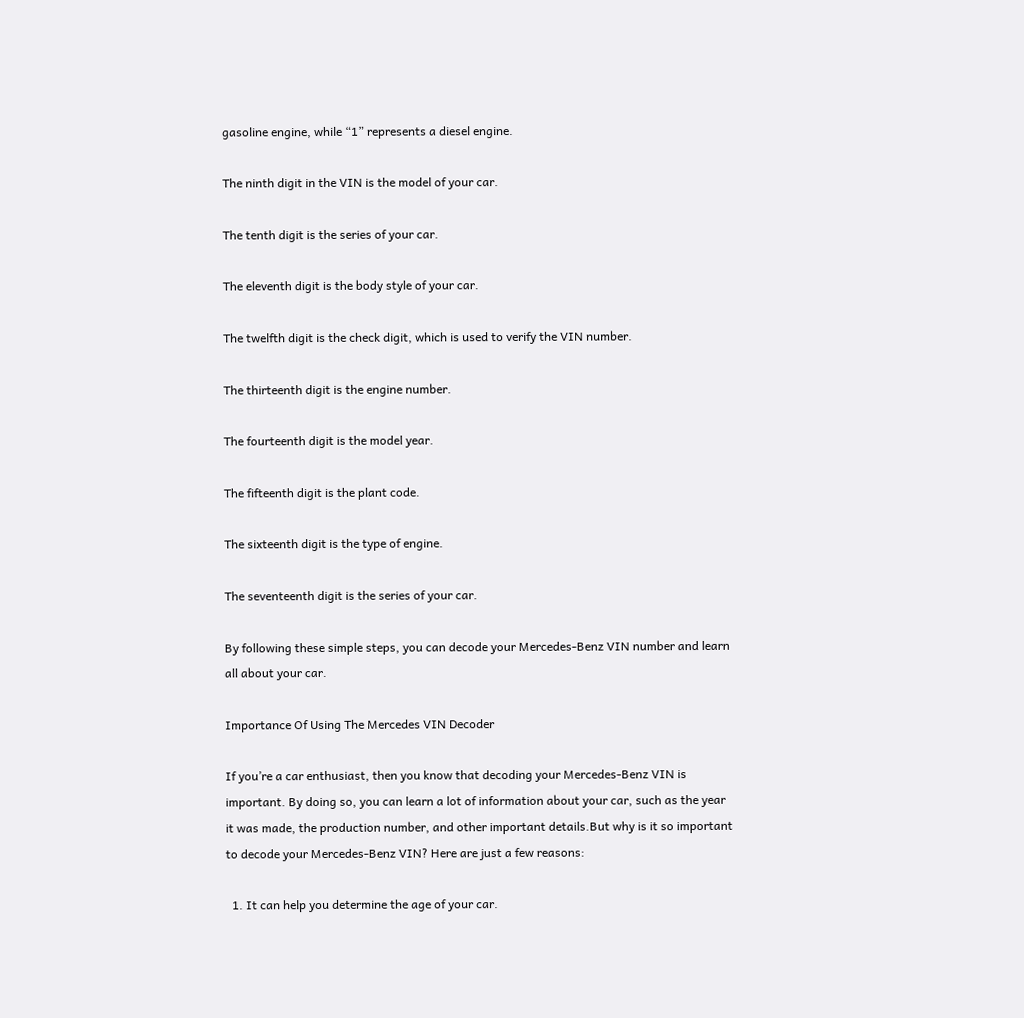gasoline engine, while “1” represents a diesel engine.

The ninth digit in the VIN is the model of your car.

The tenth digit is the series of your car.

The eleventh digit is the body style of your car.

The twelfth digit is the check digit, which is used to verify the VIN number.

The thirteenth digit is the engine number.

The fourteenth digit is the model year.

The fifteenth digit is the plant code.

The sixteenth digit is the type of engine.

The seventeenth digit is the series of your car.

By following these simple steps, you can decode your Mercedes-Benz VIN number and learn all about your car.

Importance Of Using The Mercedes VIN Decoder

If you’re a car enthusiast, then you know that decoding your Mercedes-Benz VIN is important. By doing so, you can learn a lot of information about your car, such as the year it was made, the production number, and other important details.But why is it so important to decode your Mercedes-Benz VIN? Here are just a few reasons:

  1. It can help you determine the age of your car.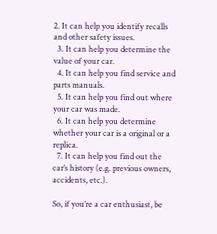2. It can help you identify recalls and other safety issues.
  3. It can help you determine the value of your car.
  4. It can help you find service and parts manuals.
  5. It can help you find out where your car was made.
  6. It can help you determine whether your car is a original or a replica.
  7. It can help you find out the car’s history (e.g. previous owners, accidents, etc.).

So, if you’re a car enthusiast, be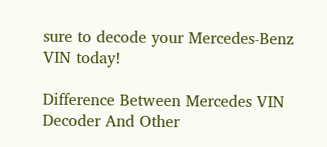sure to decode your Mercedes-Benz VIN today!

Difference Between Mercedes VIN Decoder And Other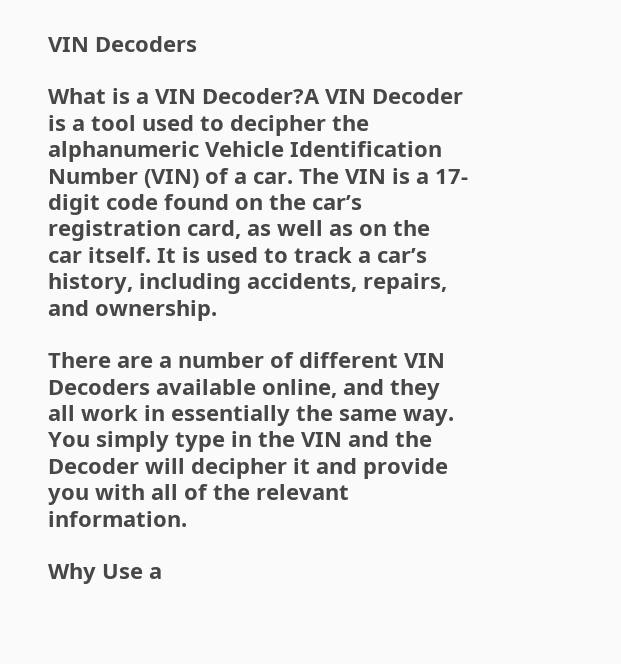VIN Decoders

What is a VIN Decoder?A VIN Decoder is a tool used to decipher the alphanumeric Vehicle Identification Number (VIN) of a car. The VIN is a 17-digit code found on the car’s registration card, as well as on the car itself. It is used to track a car’s history, including accidents, repairs, and ownership.

There are a number of different VIN Decoders available online, and they all work in essentially the same way. You simply type in the VIN and the Decoder will decipher it and provide you with all of the relevant information.

Why Use a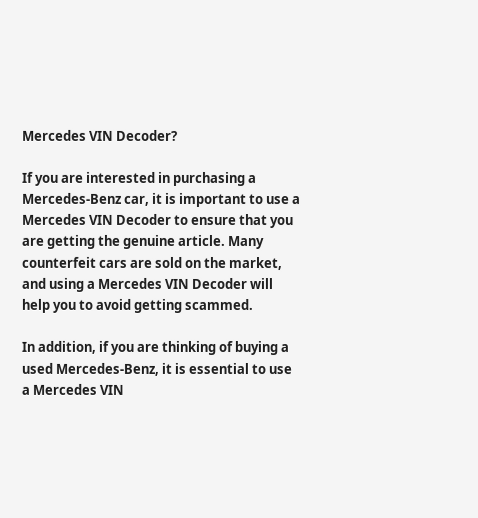Mercedes VIN Decoder?

If you are interested in purchasing a Mercedes-Benz car, it is important to use a Mercedes VIN Decoder to ensure that you are getting the genuine article. Many counterfeit cars are sold on the market, and using a Mercedes VIN Decoder will help you to avoid getting scammed.

In addition, if you are thinking of buying a used Mercedes-Benz, it is essential to use a Mercedes VIN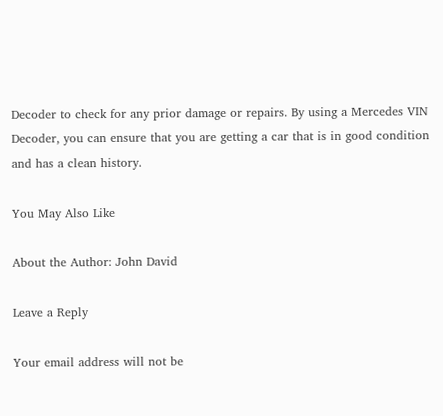Decoder to check for any prior damage or repairs. By using a Mercedes VIN Decoder, you can ensure that you are getting a car that is in good condition and has a clean history.

You May Also Like

About the Author: John David

Leave a Reply

Your email address will not be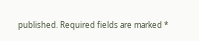published. Required fields are marked *